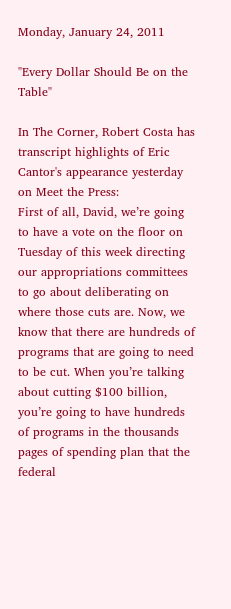Monday, January 24, 2011

"Every Dollar Should Be on the Table"

In The Corner, Robert Costa has transcript highlights of Eric Cantor's appearance yesterday on Meet the Press:
First of all, David, we’re going to have a vote on the floor on Tuesday of this week directing our appropriations committees to go about deliberating on where those cuts are. Now, we know that there are hundreds of programs that are going to need to be cut. When you’re talking about cutting $100 billion, you’re going to have hundreds of programs in the thousands pages of spending plan that the federal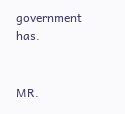government has.


MR.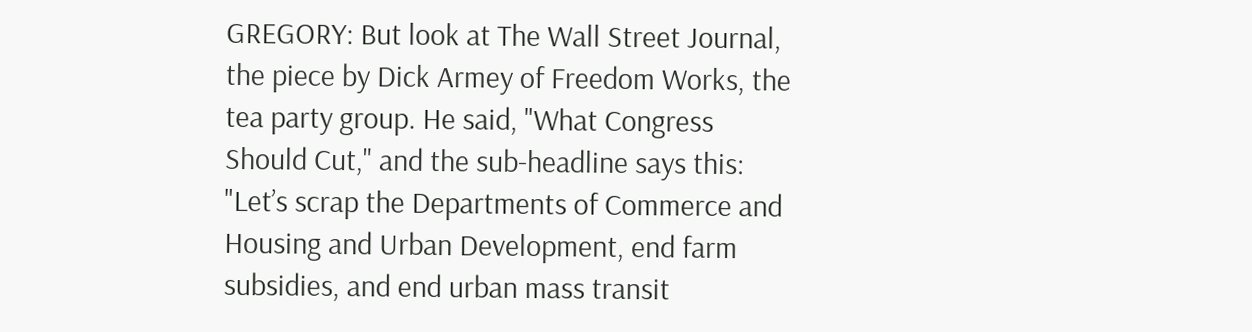GREGORY: But look at The Wall Street Journal, the piece by Dick Armey of Freedom Works, the tea party group. He said, "What Congress Should Cut," and the sub-headline says this: "Let’s scrap the Departments of Commerce and Housing and Urban Development, end farm subsidies, and end urban mass transit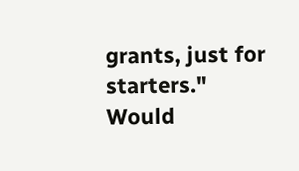grants, just for starters." Would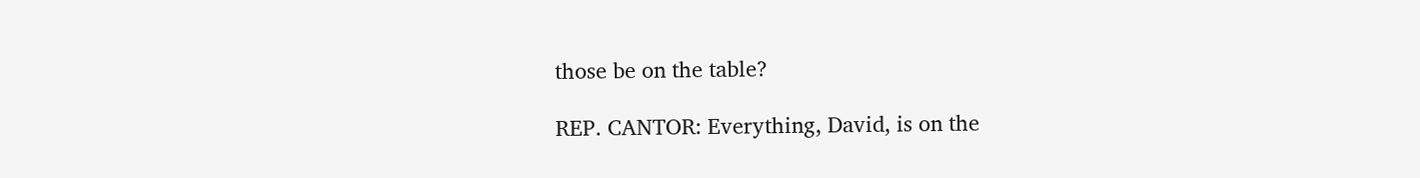those be on the table?

REP. CANTOR: Everything, David, is on the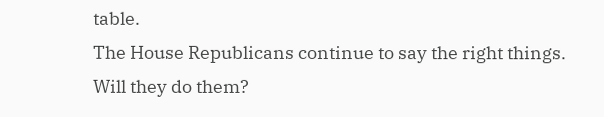table.
The House Republicans continue to say the right things. Will they do them?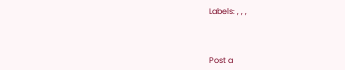Labels: , , ,



Post a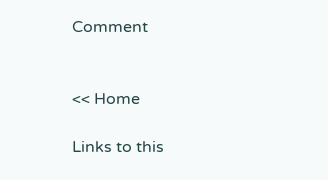Comment


<< Home

Links to this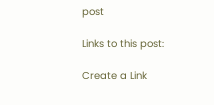post

Links to this post:

Create a Link